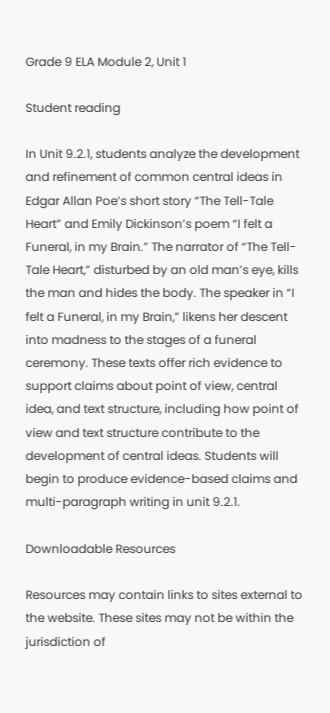Grade 9 ELA Module 2, Unit 1

Student reading

In Unit 9.2.1, students analyze the development and refinement of common central ideas in Edgar Allan Poe’s short story “The Tell-Tale Heart” and Emily Dickinson’s poem “I felt a Funeral, in my Brain.” The narrator of “The Tell-Tale Heart,” disturbed by an old man’s eye, kills the man and hides the body. The speaker in “I felt a Funeral, in my Brain,” likens her descent into madness to the stages of a funeral ceremony. These texts offer rich evidence to support claims about point of view, central idea, and text structure, including how point of view and text structure contribute to the development of central ideas. Students will begin to produce evidence-based claims and multi-paragraph writing in unit 9.2.1.

Downloadable Resources

Resources may contain links to sites external to the website. These sites may not be within the jurisdiction of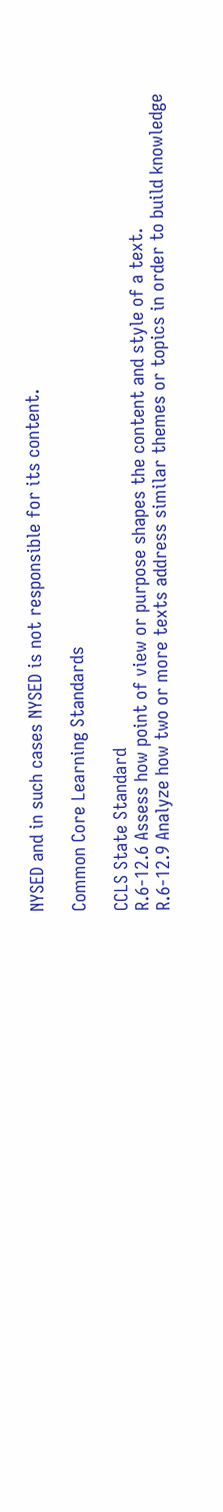NYSED and in such cases NYSED is not responsible for its content.

Common Core Learning Standards

CCLS State Standard
R.6-12.6 Assess how point of view or purpose shapes the content and style of a text.
R.6-12.9 Analyze how two or more texts address similar themes or topics in order to build knowledge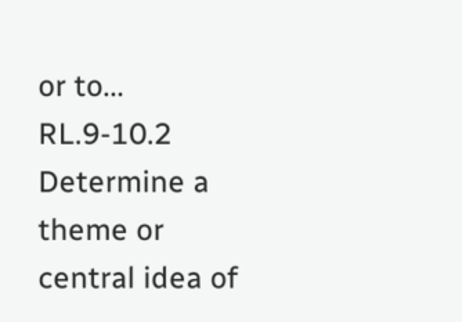or to...
RL.9-10.2 Determine a theme or central idea of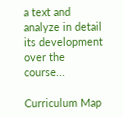a text and analyze in detail its development over the course...

Curriculum Map